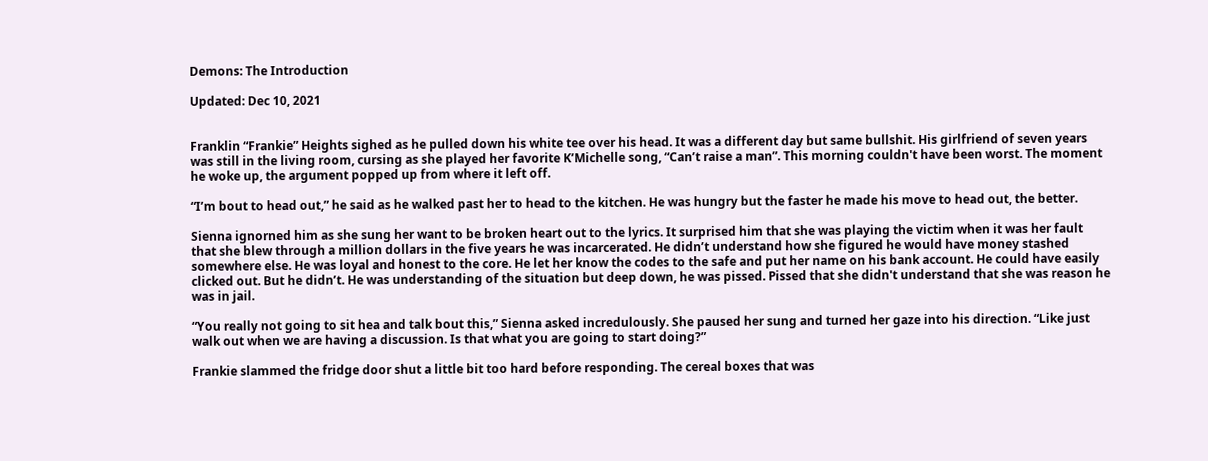Demons: The Introduction

Updated: Dec 10, 2021


Franklin “Frankie” Heights sighed as he pulled down his white tee over his head. It was a different day but same bullshit. His girlfriend of seven years was still in the living room, cursing as she played her favorite K’Michelle song, “Can’t raise a man”. This morning couldn't have been worst. The moment he woke up, the argument popped up from where it left off.

“I’m bout to head out,” he said as he walked past her to head to the kitchen. He was hungry but the faster he made his move to head out, the better.

Sienna ignorned him as she sung her want to be broken heart out to the lyrics. It surprised him that she was playing the victim when it was her fault that she blew through a million dollars in the five years he was incarcerated. He didn’t understand how she figured he would have money stashed somewhere else. He was loyal and honest to the core. He let her know the codes to the safe and put her name on his bank account. He could have easily clicked out. But he didn’t. He was understanding of the situation but deep down, he was pissed. Pissed that she didn't understand that she was reason he was in jail.

“You really not going to sit hea and talk bout this,” Sienna asked incredulously. She paused her sung and turned her gaze into his direction. “Like just walk out when we are having a discussion. Is that what you are going to start doing?”

Frankie slammed the fridge door shut a little bit too hard before responding. The cereal boxes that was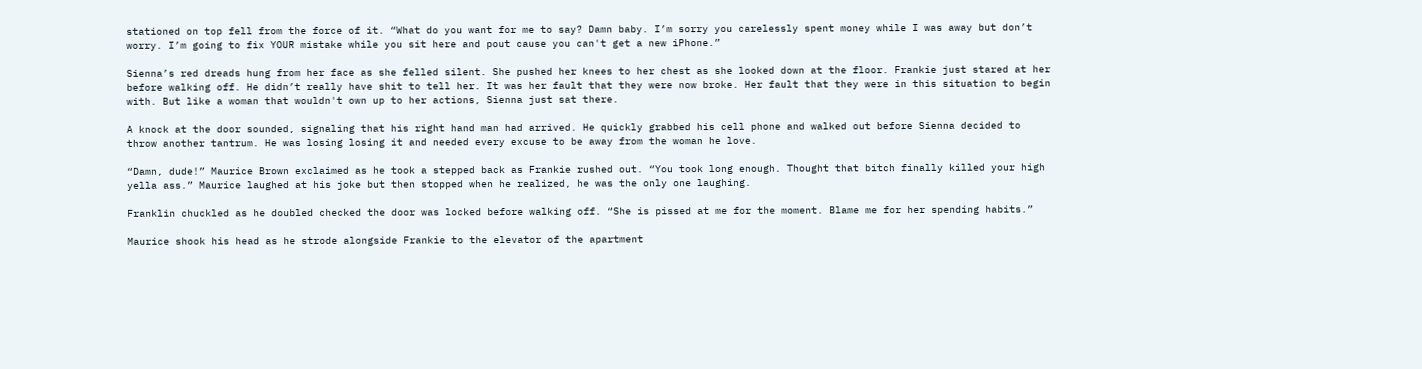stationed on top fell from the force of it. “What do you want for me to say? Damn baby. I’m sorry you carelessly spent money while I was away but don’t worry. I’m going to fix YOUR mistake while you sit here and pout cause you can't get a new iPhone.”

Sienna’s red dreads hung from her face as she felled silent. She pushed her knees to her chest as she looked down at the floor. Frankie just stared at her before walking off. He didn’t really have shit to tell her. It was her fault that they were now broke. Her fault that they were in this situation to begin with. But like a woman that wouldn't own up to her actions, Sienna just sat there.

A knock at the door sounded, signaling that his right hand man had arrived. He quickly grabbed his cell phone and walked out before Sienna decided to throw another tantrum. He was losing losing it and needed every excuse to be away from the woman he love.

“Damn, dude!” Maurice Brown exclaimed as he took a stepped back as Frankie rushed out. “You took long enough. Thought that bitch finally killed your high yella ass.” Maurice laughed at his joke but then stopped when he realized, he was the only one laughing.

Franklin chuckled as he doubled checked the door was locked before walking off. “She is pissed at me for the moment. Blame me for her spending habits.”

Maurice shook his head as he strode alongside Frankie to the elevator of the apartment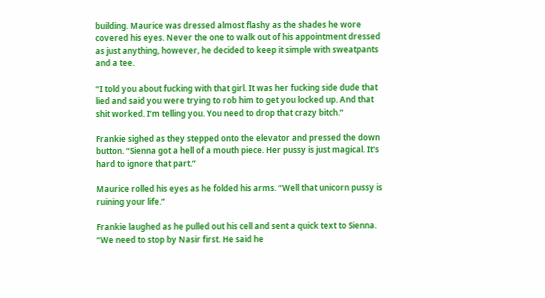building. Maurice was dressed almost flashy as the shades he wore covered his eyes. Never the one to walk out of his appointment dressed as just anything, however, he decided to keep it simple with sweatpants and a tee.

“I told you about fucking with that girl. It was her fucking side dude that lied and said you were trying to rob him to get you locked up. And that shit worked. I’m telling you. You need to drop that crazy bitch.”

Frankie sighed as they stepped onto the elevator and pressed the down button. “Sienna got a hell of a mouth piece. Her pussy is just magical. It's hard to ignore that part.”

Maurice rolled his eyes as he folded his arms. “Well that unicorn pussy is ruining your life.”

Frankie laughed as he pulled out his cell and sent a quick text to Sienna. “We need to stop by Nasir first. He said he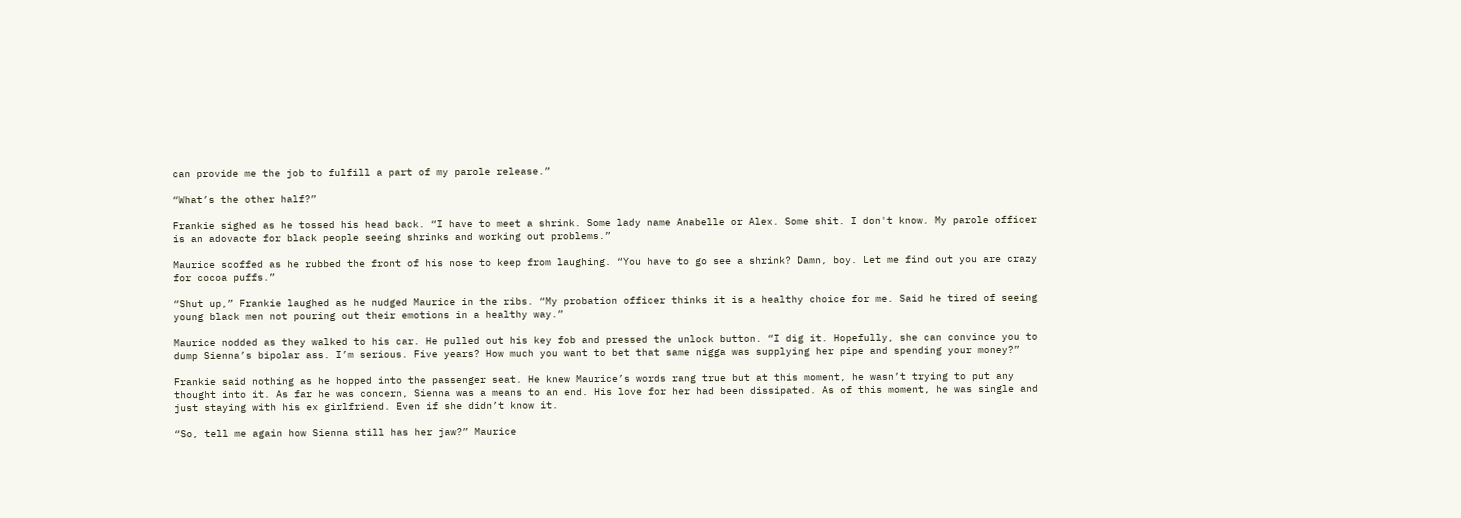can provide me the job to fulfill a part of my parole release.”

“What’s the other half?”

Frankie sighed as he tossed his head back. “I have to meet a shrink. Some lady name Anabelle or Alex. Some shit. I don't know. My parole officer is an adovacte for black people seeing shrinks and working out problems.”

Maurice scoffed as he rubbed the front of his nose to keep from laughing. “You have to go see a shrink? Damn, boy. Let me find out you are crazy for cocoa puffs.”

“Shut up,” Frankie laughed as he nudged Maurice in the ribs. “My probation officer thinks it is a healthy choice for me. Said he tired of seeing young black men not pouring out their emotions in a healthy way.”

Maurice nodded as they walked to his car. He pulled out his key fob and pressed the unlock button. “I dig it. Hopefully, she can convince you to dump Sienna’s bipolar ass. I’m serious. Five years? How much you want to bet that same nigga was supplying her pipe and spending your money?”

Frankie said nothing as he hopped into the passenger seat. He knew Maurice’s words rang true but at this moment, he wasn’t trying to put any thought into it. As far he was concern, Sienna was a means to an end. His love for her had been dissipated. As of this moment, he was single and just staying with his ex girlfriend. Even if she didn’t know it.

“So, tell me again how Sienna still has her jaw?” Maurice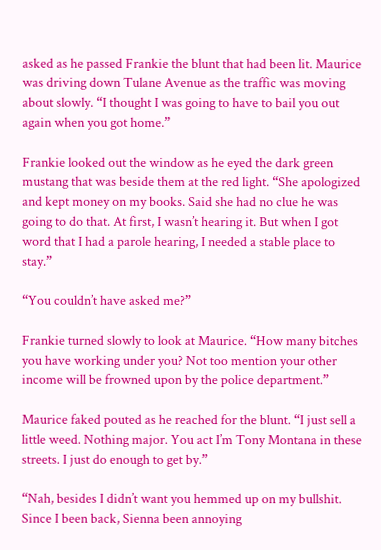asked as he passed Frankie the blunt that had been lit. Maurice was driving down Tulane Avenue as the traffic was moving about slowly. “I thought I was going to have to bail you out again when you got home.”

Frankie looked out the window as he eyed the dark green mustang that was beside them at the red light. “She apologized and kept money on my books. Said she had no clue he was going to do that. At first, I wasn’t hearing it. But when I got word that I had a parole hearing, I needed a stable place to stay.”

“You couldn’t have asked me?”

Frankie turned slowly to look at Maurice. “How many bitches you have working under you? Not too mention your other income will be frowned upon by the police department.”

Maurice faked pouted as he reached for the blunt. “I just sell a little weed. Nothing major. You act I’m Tony Montana in these streets. I just do enough to get by.”

“Nah, besides I didn’t want you hemmed up on my bullshit. Since I been back, Sienna been annoying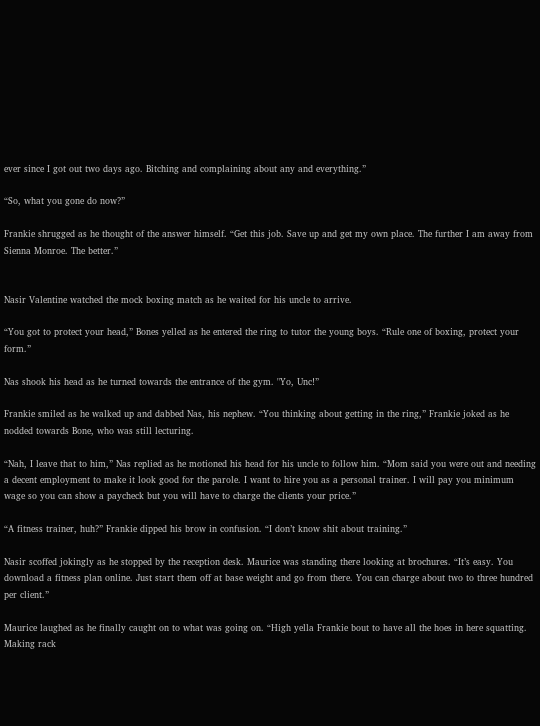ever since I got out two days ago. Bitching and complaining about any and everything.”

“So, what you gone do now?”

Frankie shrugged as he thought of the answer himself. “Get this job. Save up and get my own place. The further I am away from Sienna Monroe. The better.”


Nasir Valentine watched the mock boxing match as he waited for his uncle to arrive.

“You got to protect your head,” Bones yelled as he entered the ring to tutor the young boys. “Rule one of boxing, protect your form.”

Nas shook his head as he turned towards the entrance of the gym. "Yo, Unc!”

Frankie smiled as he walked up and dabbed Nas, his nephew. “You thinking about getting in the ring,” Frankie joked as he nodded towards Bone, who was still lecturing.

“Nah, I leave that to him,” Nas replied as he motioned his head for his uncle to follow him. “Mom said you were out and needing a decent employment to make it look good for the parole. I want to hire you as a personal trainer. I will pay you minimum wage so you can show a paycheck but you will have to charge the clients your price.”

“A fitness trainer, huh?” Frankie dipped his brow in confusion. “I don’t know shit about training.”

Nasir scoffed jokingly as he stopped by the reception desk. Maurice was standing there looking at brochures. “It’s easy. You download a fitness plan online. Just start them off at base weight and go from there. You can charge about two to three hundred per client.”

Maurice laughed as he finally caught on to what was going on. “High yella Frankie bout to have all the hoes in here squatting. Making rack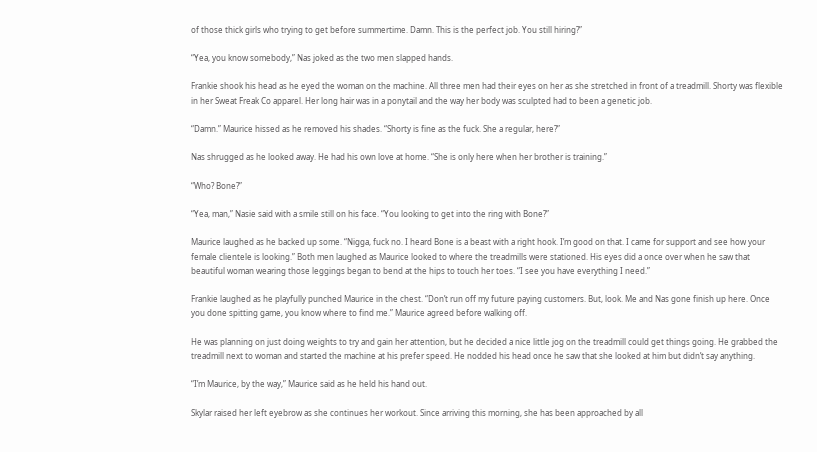of those thick girls who trying to get before summertime. Damn. This is the perfect job. You still hiring?”

“Yea, you know somebody,” Nas joked as the two men slapped hands.

Frankie shook his head as he eyed the woman on the machine. All three men had their eyes on her as she stretched in front of a treadmill. Shorty was flexible in her Sweat Freak Co apparel. Her long hair was in a ponytail and the way her body was sculpted had to been a genetic job.

“Damn.” Maurice hissed as he removed his shades. “Shorty is fine as the fuck. She a regular, here?”

Nas shrugged as he looked away. He had his own love at home. “She is only here when her brother is training.”

“Who? Bone?”

“Yea, man,” Nasie said with a smile still on his face. “You looking to get into the ring with Bone?”

Maurice laughed as he backed up some. “Nigga, fuck no. I heard Bone is a beast with a right hook. I’m good on that. I came for support and see how your female clientele is looking.” Both men laughed as Maurice looked to where the treadmills were stationed. His eyes did a once over when he saw that beautiful woman wearing those leggings began to bend at the hips to touch her toes. “I see you have everything I need.”

Frankie laughed as he playfully punched Maurice in the chest. “Don’t run off my future paying customers. But, look. Me and Nas gone finish up here. Once you done spitting game, you know where to find me.” Maurice agreed before walking off.

He was planning on just doing weights to try and gain her attention, but he decided a nice little jog on the treadmill could get things going. He grabbed the treadmill next to woman and started the machine at his prefer speed. He nodded his head once he saw that she looked at him but didn’t say anything.

“I’m Maurice, by the way,” Maurice said as he held his hand out.

Skylar raised her left eyebrow as she continues her workout. Since arriving this morning, she has been approached by all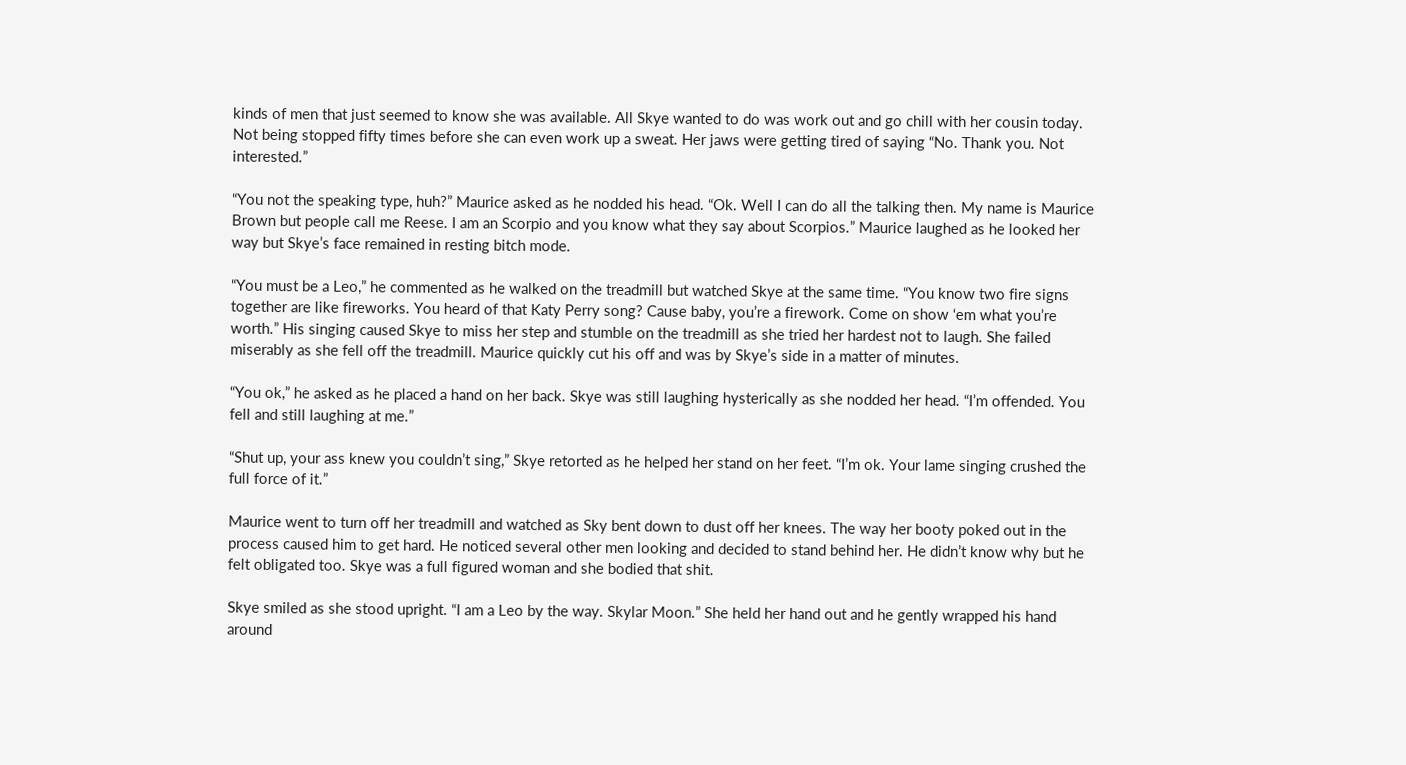kinds of men that just seemed to know she was available. All Skye wanted to do was work out and go chill with her cousin today. Not being stopped fifty times before she can even work up a sweat. Her jaws were getting tired of saying “No. Thank you. Not interested.”

“You not the speaking type, huh?” Maurice asked as he nodded his head. “Ok. Well I can do all the talking then. My name is Maurice Brown but people call me Reese. I am an Scorpio and you know what they say about Scorpios.” Maurice laughed as he looked her way but Skye’s face remained in resting bitch mode.

“You must be a Leo,” he commented as he walked on the treadmill but watched Skye at the same time. “You know two fire signs together are like fireworks. You heard of that Katy Perry song? Cause baby, you’re a firework. Come on show ‘em what you’re worth.” His singing caused Skye to miss her step and stumble on the treadmill as she tried her hardest not to laugh. She failed miserably as she fell off the treadmill. Maurice quickly cut his off and was by Skye’s side in a matter of minutes.

“You ok,” he asked as he placed a hand on her back. Skye was still laughing hysterically as she nodded her head. “I’m offended. You fell and still laughing at me.”

“Shut up, your ass knew you couldn’t sing,” Skye retorted as he helped her stand on her feet. “I’m ok. Your lame singing crushed the full force of it.”

Maurice went to turn off her treadmill and watched as Sky bent down to dust off her knees. The way her booty poked out in the process caused him to get hard. He noticed several other men looking and decided to stand behind her. He didn’t know why but he felt obligated too. Skye was a full figured woman and she bodied that shit.

Skye smiled as she stood upright. “I am a Leo by the way. Skylar Moon.” She held her hand out and he gently wrapped his hand around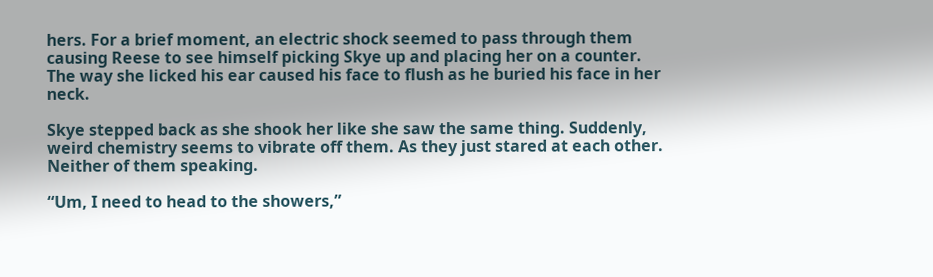hers. For a brief moment, an electric shock seemed to pass through them causing Reese to see himself picking Skye up and placing her on a counter. The way she licked his ear caused his face to flush as he buried his face in her neck.

Skye stepped back as she shook her like she saw the same thing. Suddenly, weird chemistry seems to vibrate off them. As they just stared at each other. Neither of them speaking.

“Um, I need to head to the showers,”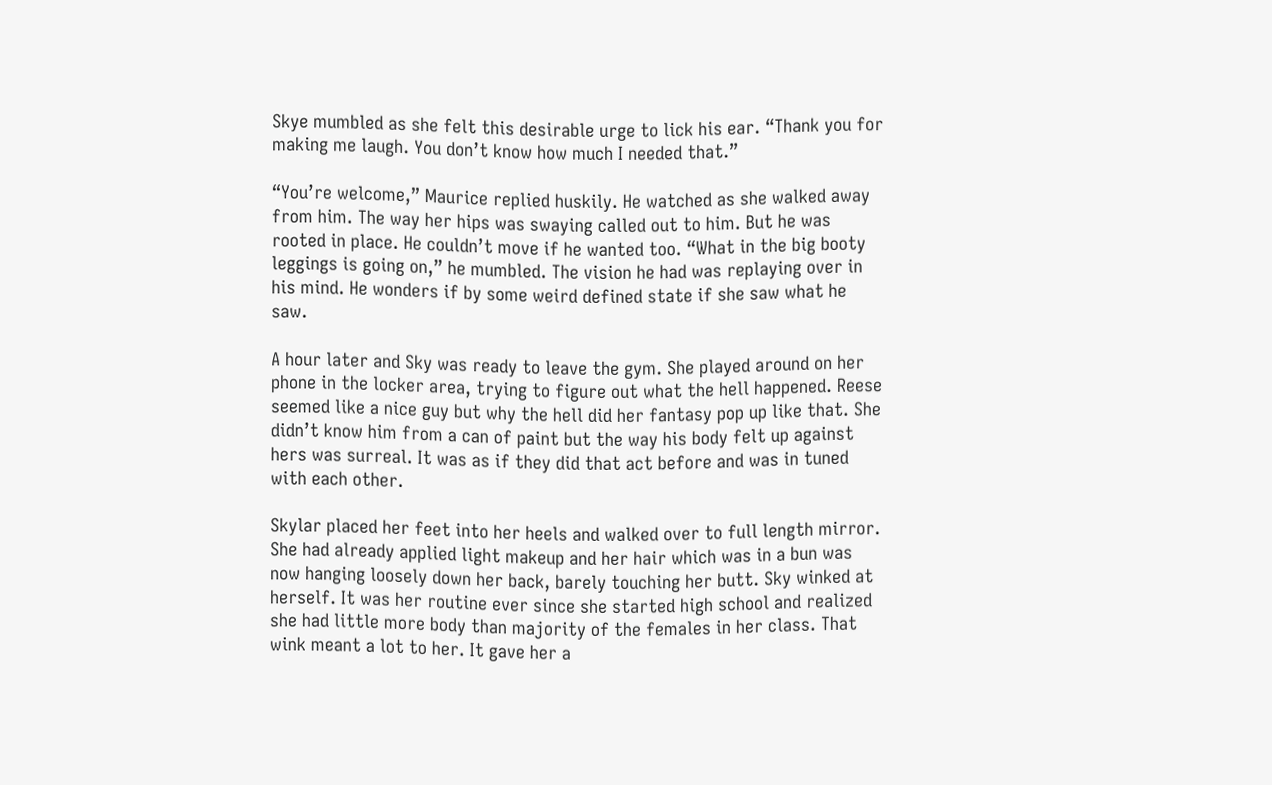Skye mumbled as she felt this desirable urge to lick his ear. “Thank you for making me laugh. You don’t know how much I needed that.”

“You’re welcome,” Maurice replied huskily. He watched as she walked away from him. The way her hips was swaying called out to him. But he was rooted in place. He couldn’t move if he wanted too. “What in the big booty leggings is going on,” he mumbled. The vision he had was replaying over in his mind. He wonders if by some weird defined state if she saw what he saw.

A hour later and Sky was ready to leave the gym. She played around on her phone in the locker area, trying to figure out what the hell happened. Reese seemed like a nice guy but why the hell did her fantasy pop up like that. She didn’t know him from a can of paint but the way his body felt up against hers was surreal. It was as if they did that act before and was in tuned with each other.

Skylar placed her feet into her heels and walked over to full length mirror. She had already applied light makeup and her hair which was in a bun was now hanging loosely down her back, barely touching her butt. Sky winked at herself. It was her routine ever since she started high school and realized she had little more body than majority of the females in her class. That wink meant a lot to her. It gave her a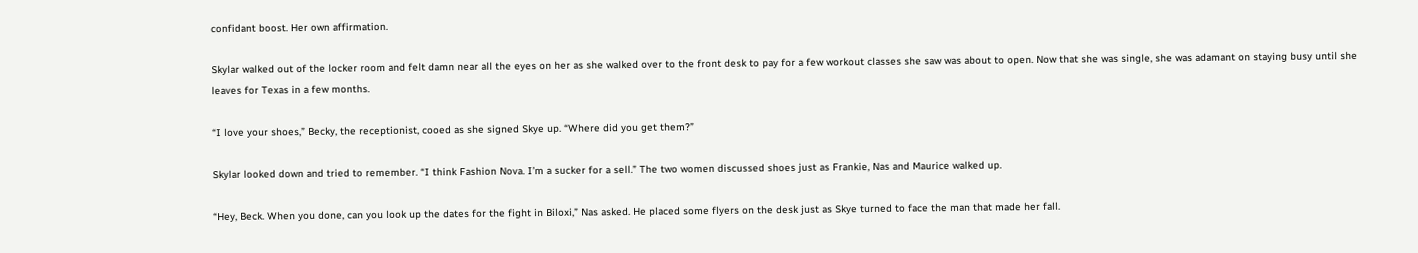confidant boost. Her own affirmation.

Skylar walked out of the locker room and felt damn near all the eyes on her as she walked over to the front desk to pay for a few workout classes she saw was about to open. Now that she was single, she was adamant on staying busy until she leaves for Texas in a few months.

“I love your shoes,” Becky, the receptionist, cooed as she signed Skye up. “Where did you get them?”

Skylar looked down and tried to remember. “I think Fashion Nova. I’m a sucker for a sell.” The two women discussed shoes just as Frankie, Nas and Maurice walked up.

“Hey, Beck. When you done, can you look up the dates for the fight in Biloxi,” Nas asked. He placed some flyers on the desk just as Skye turned to face the man that made her fall.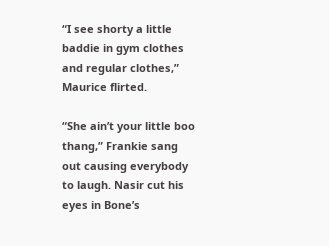“I see shorty a little baddie in gym clothes and regular clothes,” Maurice flirted.

“She ain’t your little boo thang,” Frankie sang out causing everybody to laugh. Nasir cut his eyes in Bone’s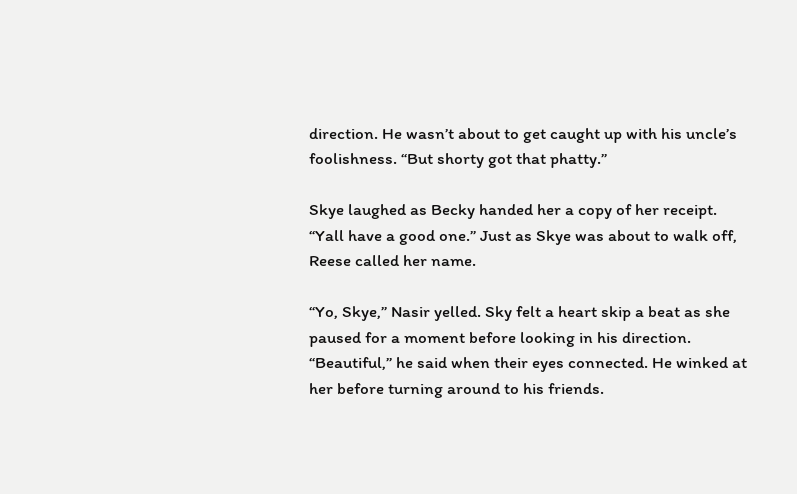direction. He wasn’t about to get caught up with his uncle’s foolishness. “But shorty got that phatty.”

Skye laughed as Becky handed her a copy of her receipt. “Yall have a good one.” Just as Skye was about to walk off, Reese called her name.

“Yo, Skye,” Nasir yelled. Sky felt a heart skip a beat as she paused for a moment before looking in his direction. “Beautiful,” he said when their eyes connected. He winked at her before turning around to his friends.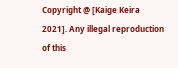Copyright @ [Kaige Keira 2021]. Any illegal reproduction of this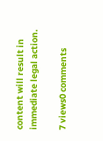content will result in immediate legal action.

7 views0 comments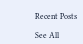Recent Posts

See All